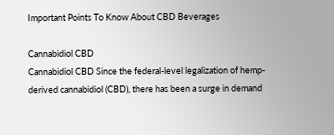Important Points To Know About CBD Beverages

Cannabidiol CBD
Cannabidiol CBD Since the federal-level legalization of hemp-derived cannabidiol (CBD), there has been a surge in demand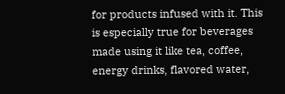for products infused with it. This is especially true for beverages made using it like tea, coffee, energy drinks, flavored water,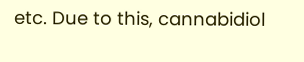etc. Due to this, cannabidiol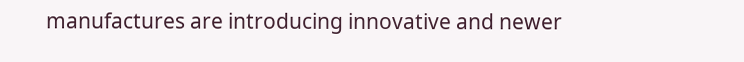manufactures are introducing innovative and newer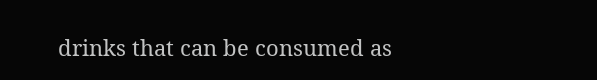drinks that can be consumed as